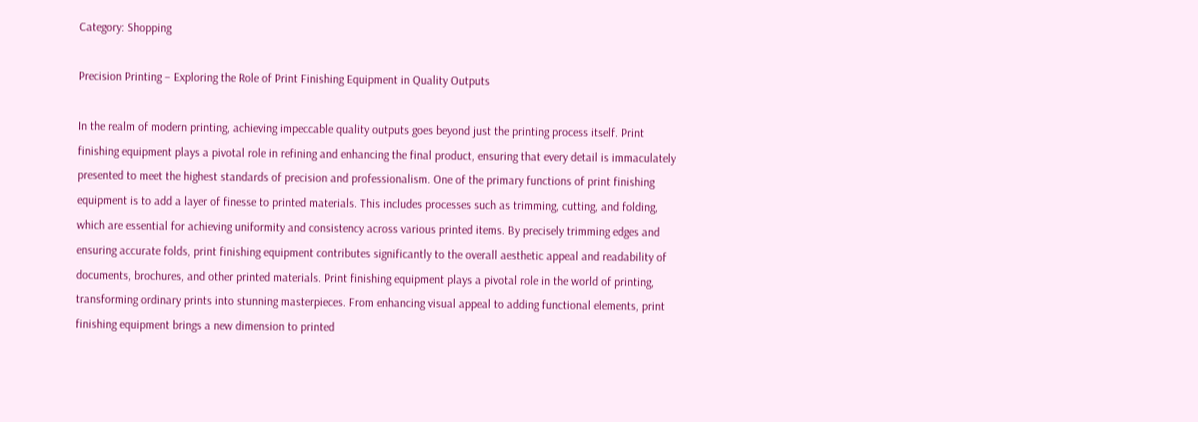Category: Shopping

Precision Printing – Exploring the Role of Print Finishing Equipment in Quality Outputs

In the realm of modern printing, achieving impeccable quality outputs goes beyond just the printing process itself. Print finishing equipment plays a pivotal role in refining and enhancing the final product, ensuring that every detail is immaculately presented to meet the highest standards of precision and professionalism. One of the primary functions of print finishing equipment is to add a layer of finesse to printed materials. This includes processes such as trimming, cutting, and folding, which are essential for achieving uniformity and consistency across various printed items. By precisely trimming edges and ensuring accurate folds, print finishing equipment contributes significantly to the overall aesthetic appeal and readability of documents, brochures, and other printed materials. Print finishing equipment plays a pivotal role in the world of printing, transforming ordinary prints into stunning masterpieces. From enhancing visual appeal to adding functional elements, print finishing equipment brings a new dimension to printed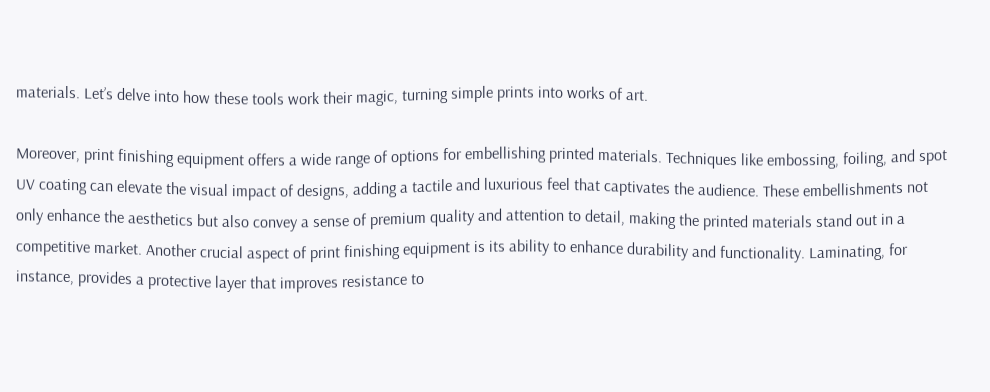materials. Let’s delve into how these tools work their magic, turning simple prints into works of art.

Moreover, print finishing equipment offers a wide range of options for embellishing printed materials. Techniques like embossing, foiling, and spot UV coating can elevate the visual impact of designs, adding a tactile and luxurious feel that captivates the audience. These embellishments not only enhance the aesthetics but also convey a sense of premium quality and attention to detail, making the printed materials stand out in a competitive market. Another crucial aspect of print finishing equipment is its ability to enhance durability and functionality. Laminating, for instance, provides a protective layer that improves resistance to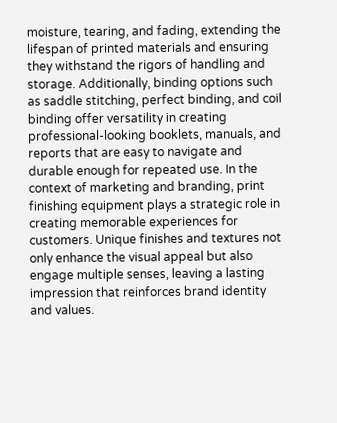moisture, tearing, and fading, extending the lifespan of printed materials and ensuring they withstand the rigors of handling and storage. Additionally, binding options such as saddle stitching, perfect binding, and coil binding offer versatility in creating professional-looking booklets, manuals, and reports that are easy to navigate and durable enough for repeated use. In the context of marketing and branding, print finishing equipment plays a strategic role in creating memorable experiences for customers. Unique finishes and textures not only enhance the visual appeal but also engage multiple senses, leaving a lasting impression that reinforces brand identity and values.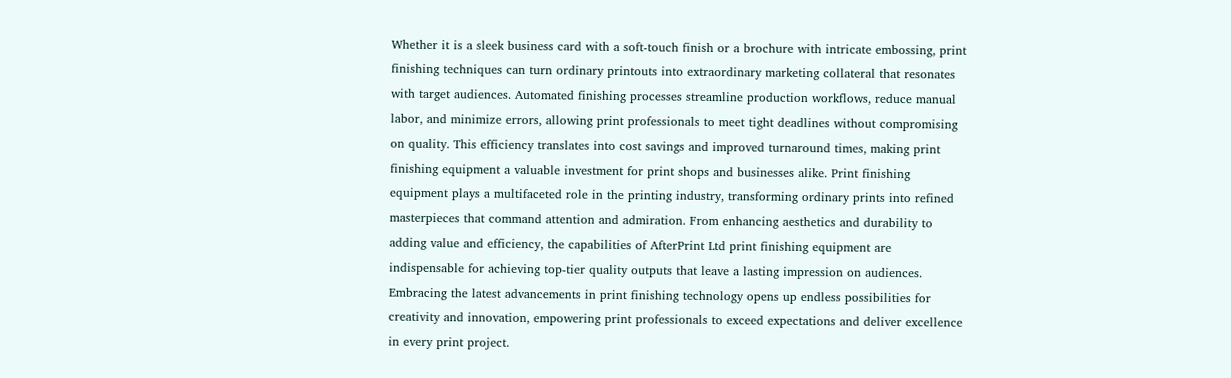Whether it is a sleek business card with a soft-touch finish or a brochure with intricate embossing, print finishing techniques can turn ordinary printouts into extraordinary marketing collateral that resonates with target audiences. Automated finishing processes streamline production workflows, reduce manual labor, and minimize errors, allowing print professionals to meet tight deadlines without compromising on quality. This efficiency translates into cost savings and improved turnaround times, making print finishing equipment a valuable investment for print shops and businesses alike. Print finishing equipment plays a multifaceted role in the printing industry, transforming ordinary prints into refined masterpieces that command attention and admiration. From enhancing aesthetics and durability to adding value and efficiency, the capabilities of AfterPrint Ltd print finishing equipment are indispensable for achieving top-tier quality outputs that leave a lasting impression on audiences. Embracing the latest advancements in print finishing technology opens up endless possibilities for creativity and innovation, empowering print professionals to exceed expectations and deliver excellence in every print project.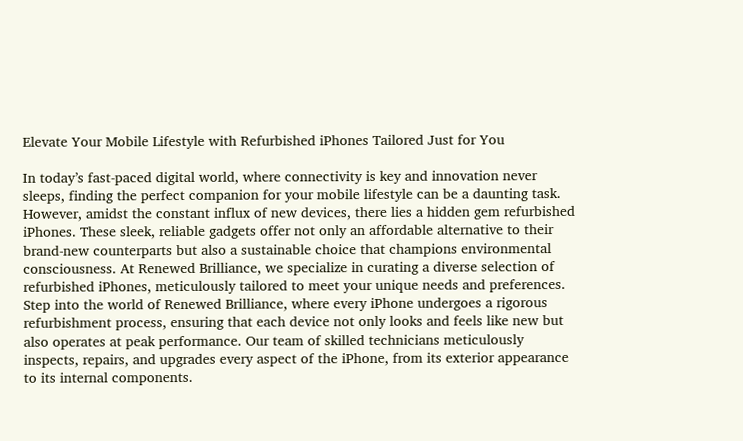Elevate Your Mobile Lifestyle with Refurbished iPhones Tailored Just for You

In today’s fast-paced digital world, where connectivity is key and innovation never sleeps, finding the perfect companion for your mobile lifestyle can be a daunting task. However, amidst the constant influx of new devices, there lies a hidden gem refurbished iPhones. These sleek, reliable gadgets offer not only an affordable alternative to their brand-new counterparts but also a sustainable choice that champions environmental consciousness. At Renewed Brilliance, we specialize in curating a diverse selection of refurbished iPhones, meticulously tailored to meet your unique needs and preferences. Step into the world of Renewed Brilliance, where every iPhone undergoes a rigorous refurbishment process, ensuring that each device not only looks and feels like new but also operates at peak performance. Our team of skilled technicians meticulously inspects, repairs, and upgrades every aspect of the iPhone, from its exterior appearance to its internal components.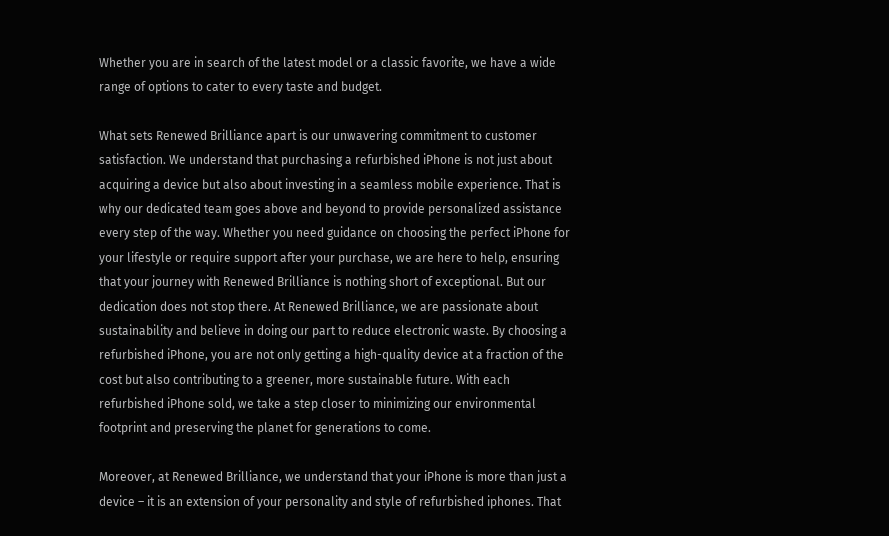Whether you are in search of the latest model or a classic favorite, we have a wide range of options to cater to every taste and budget.

What sets Renewed Brilliance apart is our unwavering commitment to customer satisfaction. We understand that purchasing a refurbished iPhone is not just about acquiring a device but also about investing in a seamless mobile experience. That is why our dedicated team goes above and beyond to provide personalized assistance every step of the way. Whether you need guidance on choosing the perfect iPhone for your lifestyle or require support after your purchase, we are here to help, ensuring that your journey with Renewed Brilliance is nothing short of exceptional. But our dedication does not stop there. At Renewed Brilliance, we are passionate about sustainability and believe in doing our part to reduce electronic waste. By choosing a refurbished iPhone, you are not only getting a high-quality device at a fraction of the cost but also contributing to a greener, more sustainable future. With each refurbished iPhone sold, we take a step closer to minimizing our environmental footprint and preserving the planet for generations to come.

Moreover, at Renewed Brilliance, we understand that your iPhone is more than just a device – it is an extension of your personality and style of refurbished iphones. That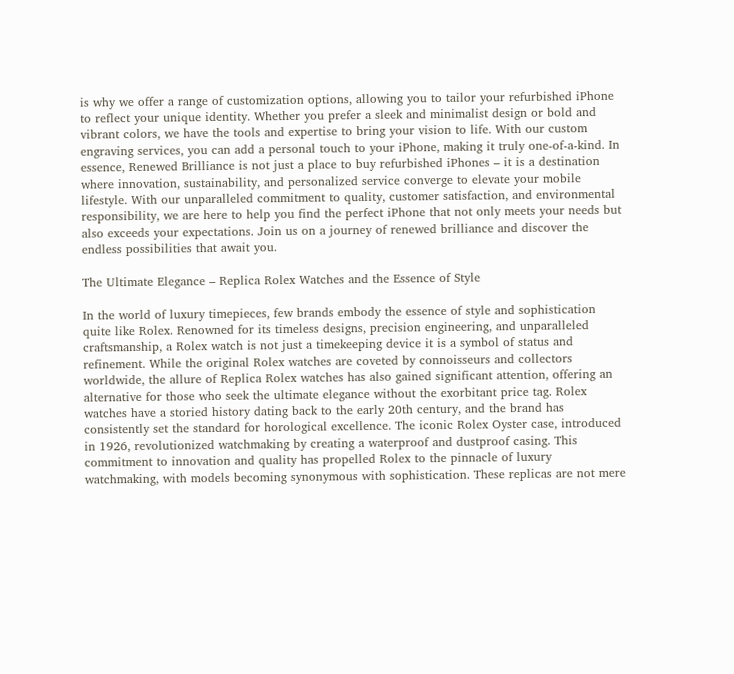is why we offer a range of customization options, allowing you to tailor your refurbished iPhone to reflect your unique identity. Whether you prefer a sleek and minimalist design or bold and vibrant colors, we have the tools and expertise to bring your vision to life. With our custom engraving services, you can add a personal touch to your iPhone, making it truly one-of-a-kind. In essence, Renewed Brilliance is not just a place to buy refurbished iPhones – it is a destination where innovation, sustainability, and personalized service converge to elevate your mobile lifestyle. With our unparalleled commitment to quality, customer satisfaction, and environmental responsibility, we are here to help you find the perfect iPhone that not only meets your needs but also exceeds your expectations. Join us on a journey of renewed brilliance and discover the endless possibilities that await you.

The Ultimate Elegance – Replica Rolex Watches and the Essence of Style

In the world of luxury timepieces, few brands embody the essence of style and sophistication quite like Rolex. Renowned for its timeless designs, precision engineering, and unparalleled craftsmanship, a Rolex watch is not just a timekeeping device it is a symbol of status and refinement. While the original Rolex watches are coveted by connoisseurs and collectors worldwide, the allure of Replica Rolex watches has also gained significant attention, offering an alternative for those who seek the ultimate elegance without the exorbitant price tag. Rolex watches have a storied history dating back to the early 20th century, and the brand has consistently set the standard for horological excellence. The iconic Rolex Oyster case, introduced in 1926, revolutionized watchmaking by creating a waterproof and dustproof casing. This commitment to innovation and quality has propelled Rolex to the pinnacle of luxury watchmaking, with models becoming synonymous with sophistication. These replicas are not mere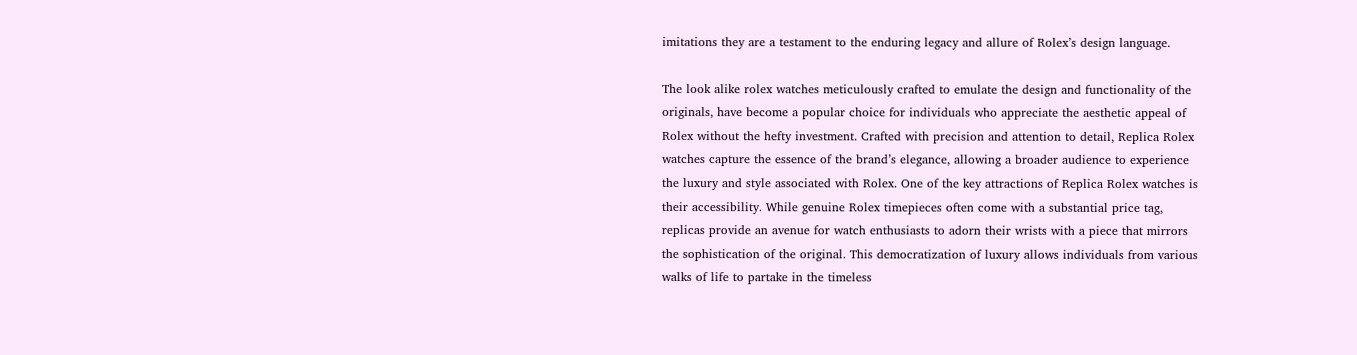imitations they are a testament to the enduring legacy and allure of Rolex’s design language.

The look alike rolex watches meticulously crafted to emulate the design and functionality of the originals, have become a popular choice for individuals who appreciate the aesthetic appeal of Rolex without the hefty investment. Crafted with precision and attention to detail, Replica Rolex watches capture the essence of the brand’s elegance, allowing a broader audience to experience the luxury and style associated with Rolex. One of the key attractions of Replica Rolex watches is their accessibility. While genuine Rolex timepieces often come with a substantial price tag, replicas provide an avenue for watch enthusiasts to adorn their wrists with a piece that mirrors the sophistication of the original. This democratization of luxury allows individuals from various walks of life to partake in the timeless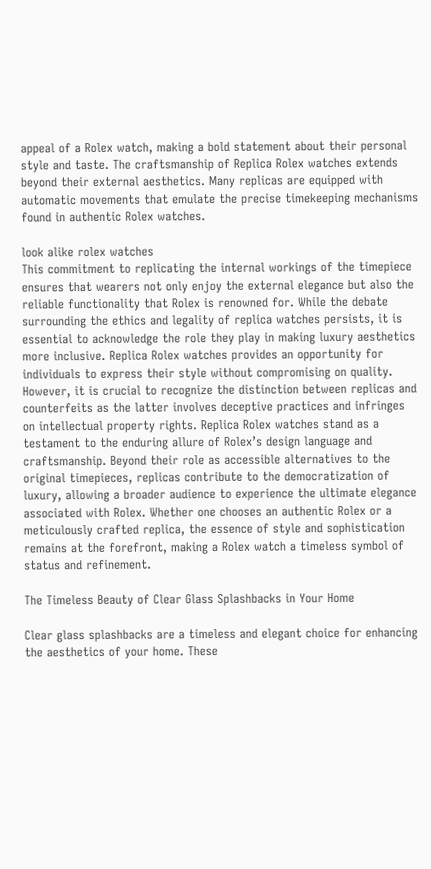appeal of a Rolex watch, making a bold statement about their personal style and taste. The craftsmanship of Replica Rolex watches extends beyond their external aesthetics. Many replicas are equipped with automatic movements that emulate the precise timekeeping mechanisms found in authentic Rolex watches.

look alike rolex watches
This commitment to replicating the internal workings of the timepiece ensures that wearers not only enjoy the external elegance but also the reliable functionality that Rolex is renowned for. While the debate surrounding the ethics and legality of replica watches persists, it is essential to acknowledge the role they play in making luxury aesthetics more inclusive. Replica Rolex watches provides an opportunity for individuals to express their style without compromising on quality. However, it is crucial to recognize the distinction between replicas and counterfeits as the latter involves deceptive practices and infringes on intellectual property rights. Replica Rolex watches stand as a testament to the enduring allure of Rolex’s design language and craftsmanship. Beyond their role as accessible alternatives to the original timepieces, replicas contribute to the democratization of luxury, allowing a broader audience to experience the ultimate elegance associated with Rolex. Whether one chooses an authentic Rolex or a meticulously crafted replica, the essence of style and sophistication remains at the forefront, making a Rolex watch a timeless symbol of status and refinement.

The Timeless Beauty of Clear Glass Splashbacks in Your Home

Clear glass splashbacks are a timeless and elegant choice for enhancing the aesthetics of your home. These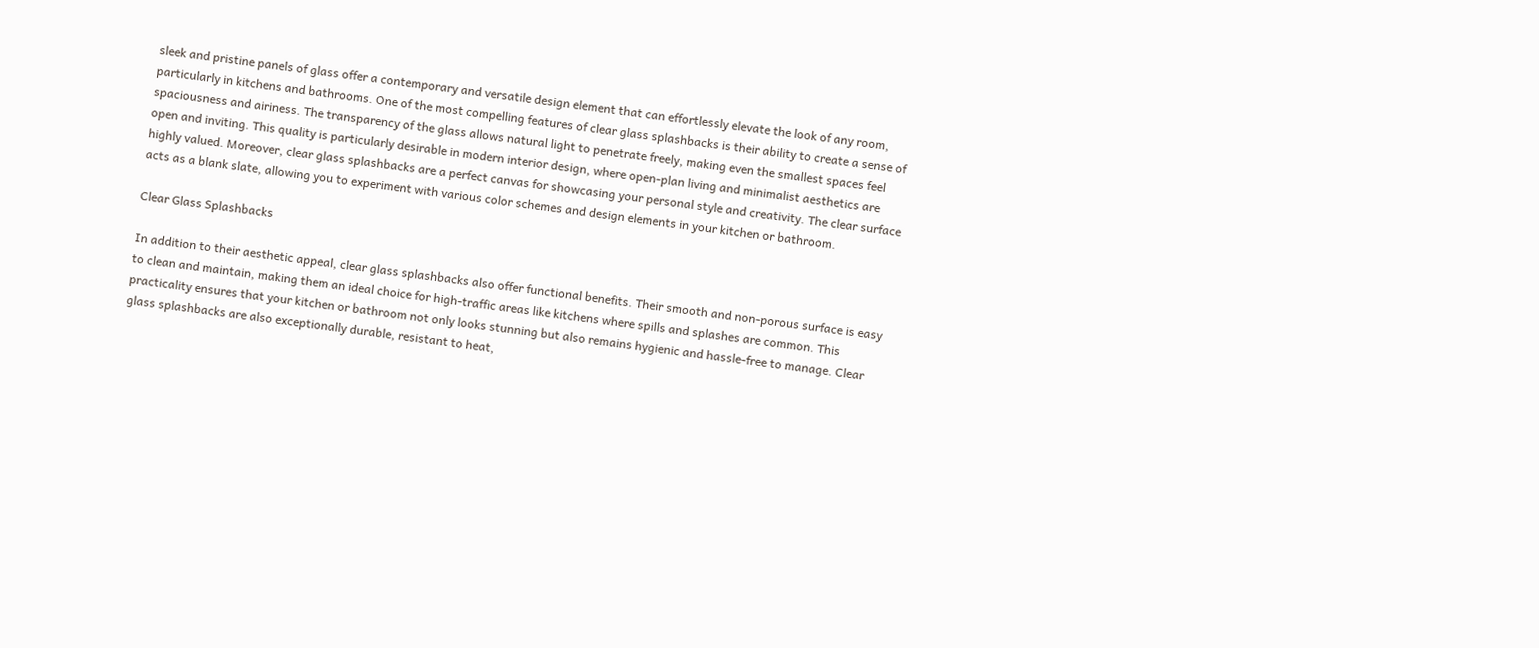sleek and pristine panels of glass offer a contemporary and versatile design element that can effortlessly elevate the look of any room, particularly in kitchens and bathrooms. One of the most compelling features of clear glass splashbacks is their ability to create a sense of spaciousness and airiness. The transparency of the glass allows natural light to penetrate freely, making even the smallest spaces feel open and inviting. This quality is particularly desirable in modern interior design, where open-plan living and minimalist aesthetics are highly valued. Moreover, clear glass splashbacks are a perfect canvas for showcasing your personal style and creativity. The clear surface acts as a blank slate, allowing you to experiment with various color schemes and design elements in your kitchen or bathroom.

Clear Glass Splashbacks

In addition to their aesthetic appeal, clear glass splashbacks also offer functional benefits. Their smooth and non-porous surface is easy to clean and maintain, making them an ideal choice for high-traffic areas like kitchens where spills and splashes are common. This practicality ensures that your kitchen or bathroom not only looks stunning but also remains hygienic and hassle-free to manage. Clear glass splashbacks are also exceptionally durable, resistant to heat,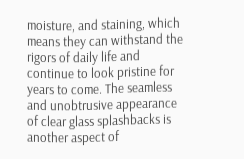moisture, and staining, which means they can withstand the rigors of daily life and continue to look pristine for years to come. The seamless and unobtrusive appearance of clear glass splashbacks is another aspect of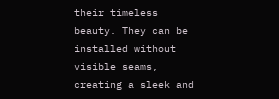their timeless beauty. They can be installed without visible seams, creating a sleek and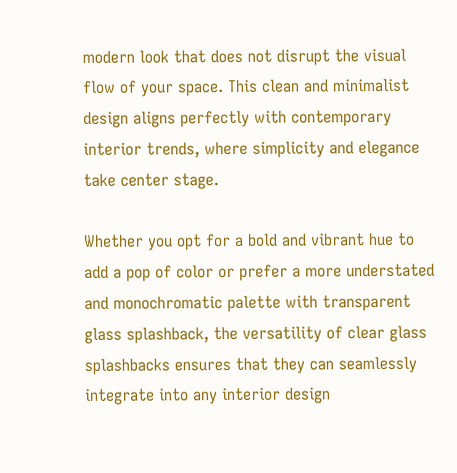modern look that does not disrupt the visual flow of your space. This clean and minimalist design aligns perfectly with contemporary interior trends, where simplicity and elegance take center stage.

Whether you opt for a bold and vibrant hue to add a pop of color or prefer a more understated and monochromatic palette with transparent glass splashback, the versatility of clear glass splashbacks ensures that they can seamlessly integrate into any interior design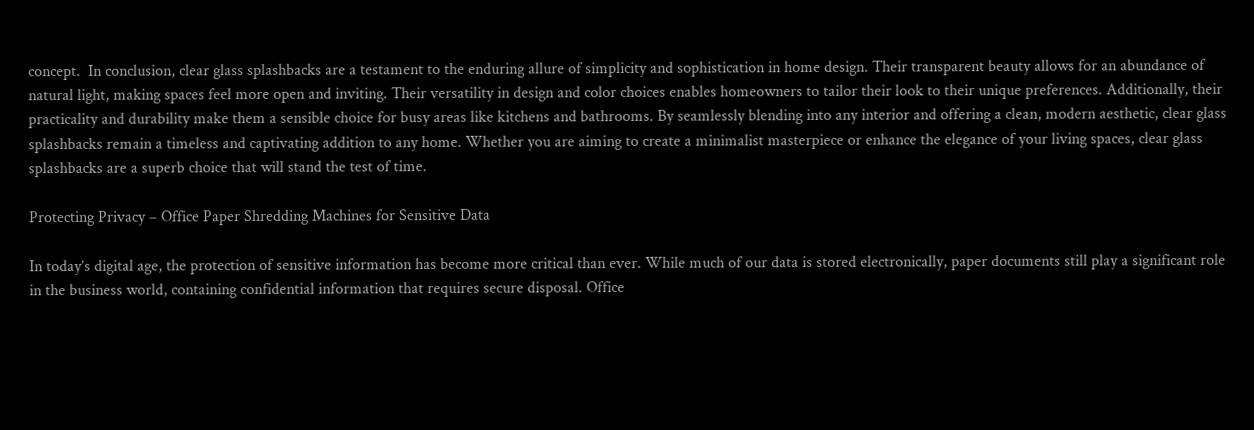concept.  In conclusion, clear glass splashbacks are a testament to the enduring allure of simplicity and sophistication in home design. Their transparent beauty allows for an abundance of natural light, making spaces feel more open and inviting. Their versatility in design and color choices enables homeowners to tailor their look to their unique preferences. Additionally, their practicality and durability make them a sensible choice for busy areas like kitchens and bathrooms. By seamlessly blending into any interior and offering a clean, modern aesthetic, clear glass splashbacks remain a timeless and captivating addition to any home. Whether you are aiming to create a minimalist masterpiece or enhance the elegance of your living spaces, clear glass splashbacks are a superb choice that will stand the test of time.

Protecting Privacy – Office Paper Shredding Machines for Sensitive Data

In today’s digital age, the protection of sensitive information has become more critical than ever. While much of our data is stored electronically, paper documents still play a significant role in the business world, containing confidential information that requires secure disposal. Office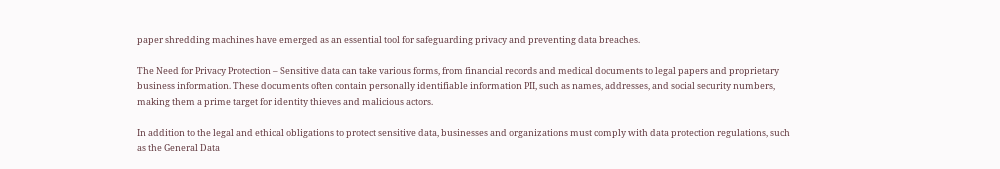paper shredding machines have emerged as an essential tool for safeguarding privacy and preventing data breaches.

The Need for Privacy Protection – Sensitive data can take various forms, from financial records and medical documents to legal papers and proprietary business information. These documents often contain personally identifiable information PII, such as names, addresses, and social security numbers, making them a prime target for identity thieves and malicious actors.

In addition to the legal and ethical obligations to protect sensitive data, businesses and organizations must comply with data protection regulations, such as the General Data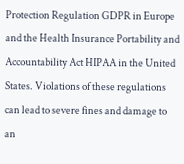Protection Regulation GDPR in Europe and the Health Insurance Portability and Accountability Act HIPAA in the United States. Violations of these regulations can lead to severe fines and damage to an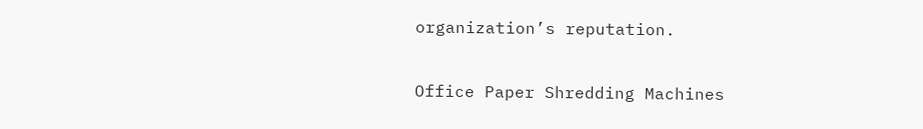organization’s reputation.

Office Paper Shredding Machines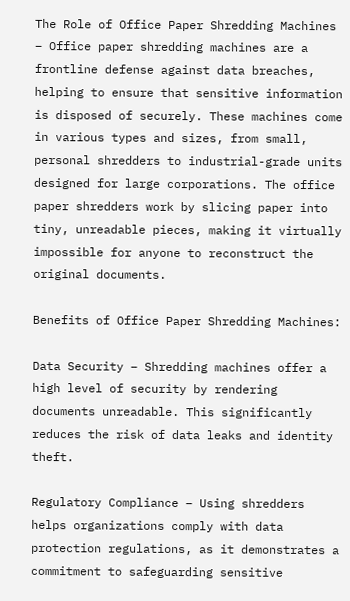The Role of Office Paper Shredding Machines – Office paper shredding machines are a frontline defense against data breaches, helping to ensure that sensitive information is disposed of securely. These machines come in various types and sizes, from small, personal shredders to industrial-grade units designed for large corporations. The office paper shredders work by slicing paper into tiny, unreadable pieces, making it virtually impossible for anyone to reconstruct the original documents.

Benefits of Office Paper Shredding Machines:

Data Security – Shredding machines offer a high level of security by rendering documents unreadable. This significantly reduces the risk of data leaks and identity theft.

Regulatory Compliance – Using shredders helps organizations comply with data protection regulations, as it demonstrates a commitment to safeguarding sensitive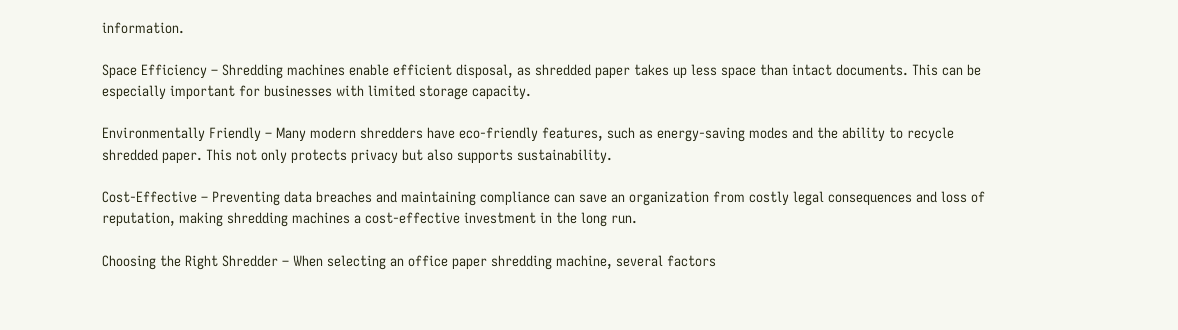information.

Space Efficiency – Shredding machines enable efficient disposal, as shredded paper takes up less space than intact documents. This can be especially important for businesses with limited storage capacity.

Environmentally Friendly – Many modern shredders have eco-friendly features, such as energy-saving modes and the ability to recycle shredded paper. This not only protects privacy but also supports sustainability.

Cost-Effective – Preventing data breaches and maintaining compliance can save an organization from costly legal consequences and loss of reputation, making shredding machines a cost-effective investment in the long run.

Choosing the Right Shredder – When selecting an office paper shredding machine, several factors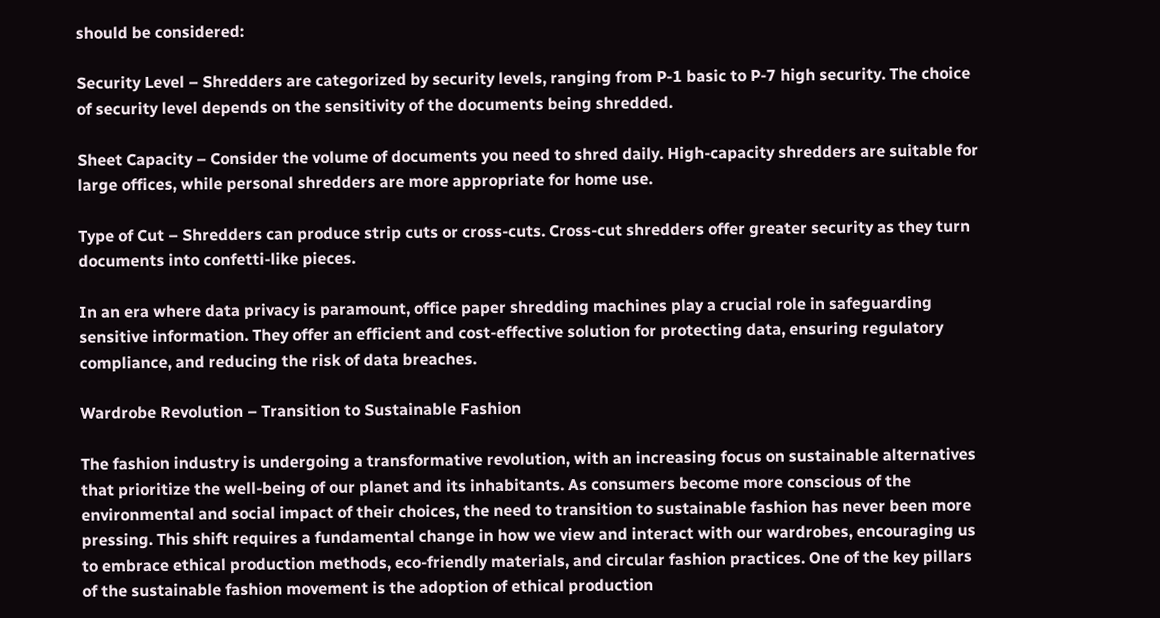should be considered:

Security Level – Shredders are categorized by security levels, ranging from P-1 basic to P-7 high security. The choice of security level depends on the sensitivity of the documents being shredded.

Sheet Capacity – Consider the volume of documents you need to shred daily. High-capacity shredders are suitable for large offices, while personal shredders are more appropriate for home use.

Type of Cut – Shredders can produce strip cuts or cross-cuts. Cross-cut shredders offer greater security as they turn documents into confetti-like pieces.

In an era where data privacy is paramount, office paper shredding machines play a crucial role in safeguarding sensitive information. They offer an efficient and cost-effective solution for protecting data, ensuring regulatory compliance, and reducing the risk of data breaches.

Wardrobe Revolution – Transition to Sustainable Fashion

The fashion industry is undergoing a transformative revolution, with an increasing focus on sustainable alternatives that prioritize the well-being of our planet and its inhabitants. As consumers become more conscious of the environmental and social impact of their choices, the need to transition to sustainable fashion has never been more pressing. This shift requires a fundamental change in how we view and interact with our wardrobes, encouraging us to embrace ethical production methods, eco-friendly materials, and circular fashion practices. One of the key pillars of the sustainable fashion movement is the adoption of ethical production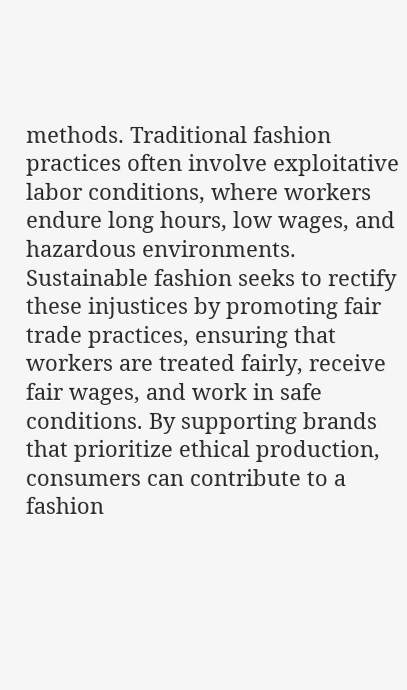methods. Traditional fashion practices often involve exploitative labor conditions, where workers endure long hours, low wages, and hazardous environments. Sustainable fashion seeks to rectify these injustices by promoting fair trade practices, ensuring that workers are treated fairly, receive fair wages, and work in safe conditions. By supporting brands that prioritize ethical production, consumers can contribute to a fashion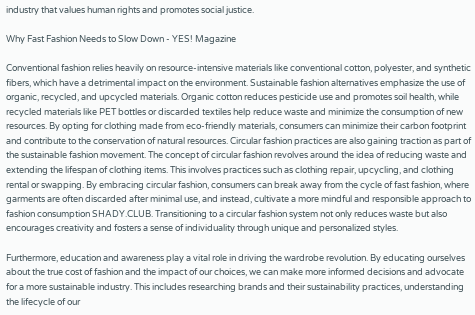industry that values human rights and promotes social justice.

Why Fast Fashion Needs to Slow Down - YES! Magazine

Conventional fashion relies heavily on resource-intensive materials like conventional cotton, polyester, and synthetic fibers, which have a detrimental impact on the environment. Sustainable fashion alternatives emphasize the use of organic, recycled, and upcycled materials. Organic cotton reduces pesticide use and promotes soil health, while recycled materials like PET bottles or discarded textiles help reduce waste and minimize the consumption of new resources. By opting for clothing made from eco-friendly materials, consumers can minimize their carbon footprint and contribute to the conservation of natural resources. Circular fashion practices are also gaining traction as part of the sustainable fashion movement. The concept of circular fashion revolves around the idea of reducing waste and extending the lifespan of clothing items. This involves practices such as clothing repair, upcycling, and clothing rental or swapping. By embracing circular fashion, consumers can break away from the cycle of fast fashion, where garments are often discarded after minimal use, and instead, cultivate a more mindful and responsible approach to fashion consumption SHADY.CLUB. Transitioning to a circular fashion system not only reduces waste but also encourages creativity and fosters a sense of individuality through unique and personalized styles.

Furthermore, education and awareness play a vital role in driving the wardrobe revolution. By educating ourselves about the true cost of fashion and the impact of our choices, we can make more informed decisions and advocate for a more sustainable industry. This includes researching brands and their sustainability practices, understanding the lifecycle of our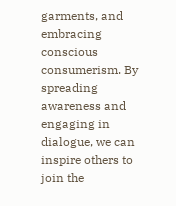garments, and embracing conscious consumerism. By spreading awareness and engaging in dialogue, we can inspire others to join the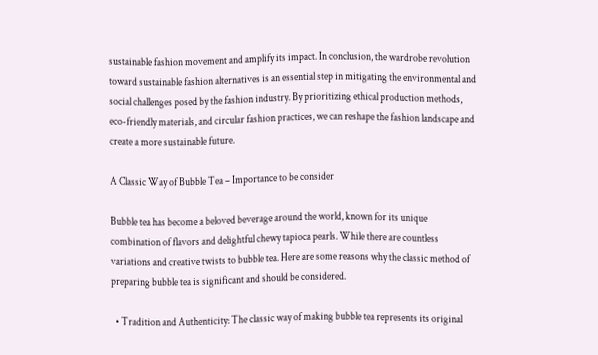sustainable fashion movement and amplify its impact. In conclusion, the wardrobe revolution toward sustainable fashion alternatives is an essential step in mitigating the environmental and social challenges posed by the fashion industry. By prioritizing ethical production methods, eco-friendly materials, and circular fashion practices, we can reshape the fashion landscape and create a more sustainable future.

A Classic Way of Bubble Tea – Importance to be consider

Bubble tea has become a beloved beverage around the world, known for its unique combination of flavors and delightful chewy tapioca pearls. While there are countless variations and creative twists to bubble tea. Here are some reasons why the classic method of preparing bubble tea is significant and should be considered.

  • Tradition and Authenticity: The classic way of making bubble tea represents its original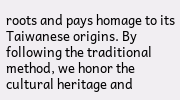roots and pays homage to its Taiwanese origins. By following the traditional method, we honor the cultural heritage and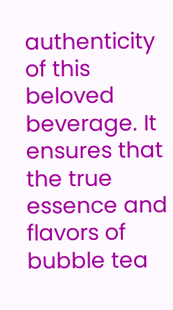authenticity of this beloved beverage. It ensures that the true essence and flavors of bubble tea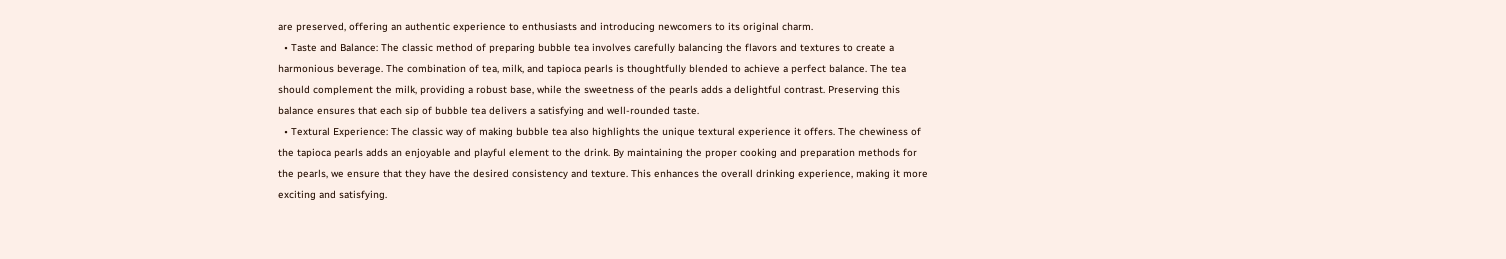are preserved, offering an authentic experience to enthusiasts and introducing newcomers to its original charm.
  • Taste and Balance: The classic method of preparing bubble tea involves carefully balancing the flavors and textures to create a harmonious beverage. The combination of tea, milk, and tapioca pearls is thoughtfully blended to achieve a perfect balance. The tea should complement the milk, providing a robust base, while the sweetness of the pearls adds a delightful contrast. Preserving this balance ensures that each sip of bubble tea delivers a satisfying and well-rounded taste.
  • Textural Experience: The classic way of making bubble tea also highlights the unique textural experience it offers. The chewiness of the tapioca pearls adds an enjoyable and playful element to the drink. By maintaining the proper cooking and preparation methods for the pearls, we ensure that they have the desired consistency and texture. This enhances the overall drinking experience, making it more exciting and satisfying.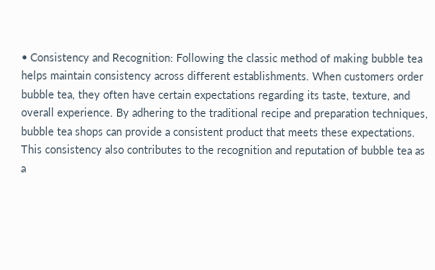• Consistency and Recognition: Following the classic method of making bubble tea helps maintain consistency across different establishments. When customers order bubble tea, they often have certain expectations regarding its taste, texture, and overall experience. By adhering to the traditional recipe and preparation techniques, bubble tea shops can provide a consistent product that meets these expectations. This consistency also contributes to the recognition and reputation of bubble tea as a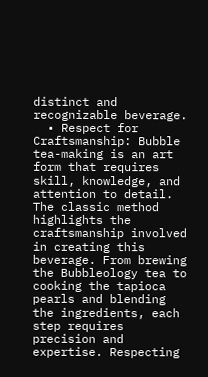distinct and recognizable beverage.
  • Respect for Craftsmanship: Bubble tea-making is an art form that requires skill, knowledge, and attention to detail. The classic method highlights the craftsmanship involved in creating this beverage. From brewing the Bubbleology tea to cooking the tapioca pearls and blending the ingredients, each step requires precision and expertise. Respecting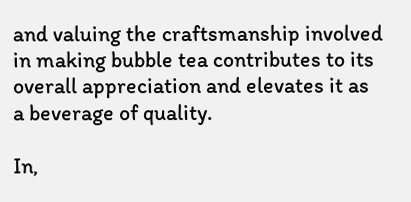and valuing the craftsmanship involved in making bubble tea contributes to its overall appreciation and elevates it as a beverage of quality.

In,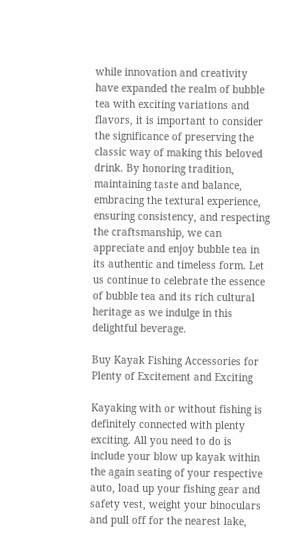while innovation and creativity have expanded the realm of bubble tea with exciting variations and flavors, it is important to consider the significance of preserving the classic way of making this beloved drink. By honoring tradition, maintaining taste and balance, embracing the textural experience, ensuring consistency, and respecting the craftsmanship, we can appreciate and enjoy bubble tea in its authentic and timeless form. Let us continue to celebrate the essence of bubble tea and its rich cultural heritage as we indulge in this delightful beverage.

Buy Kayak Fishing Accessories for Plenty of Excitement and Exciting

Kayaking with or without fishing is definitely connected with plenty exciting. All you need to do is include your blow up kayak within the again seating of your respective auto, load up your fishing gear and safety vest, weight your binoculars and pull off for the nearest lake,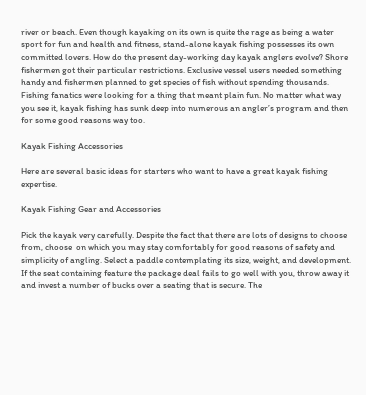river or beach. Even though kayaking on its own is quite the rage as being a water sport for fun and health and fitness, stand-alone kayak fishing possesses its own committed lovers. How do the present day-working day kayak anglers evolve? Shore fishermen got their particular restrictions. Exclusive vessel users needed something handy and fishermen planned to get species of fish without spending thousands. Fishing fanatics were looking for a thing that meant plain fun. No matter what way you see it, kayak fishing has sunk deep into numerous an angler’s program and then for some good reasons way too.

Kayak Fishing Accessories

Here are several basic ideas for starters who want to have a great kayak fishing expertise.

Kayak Fishing Gear and Accessories

Pick the kayak very carefully. Despite the fact that there are lots of designs to choose from, choose  on which you may stay comfortably for good reasons of safety and simplicity of angling. Select a paddle contemplating its size, weight, and development. If the seat containing feature the package deal fails to go well with you, throw away it and invest a number of bucks over a seating that is secure. The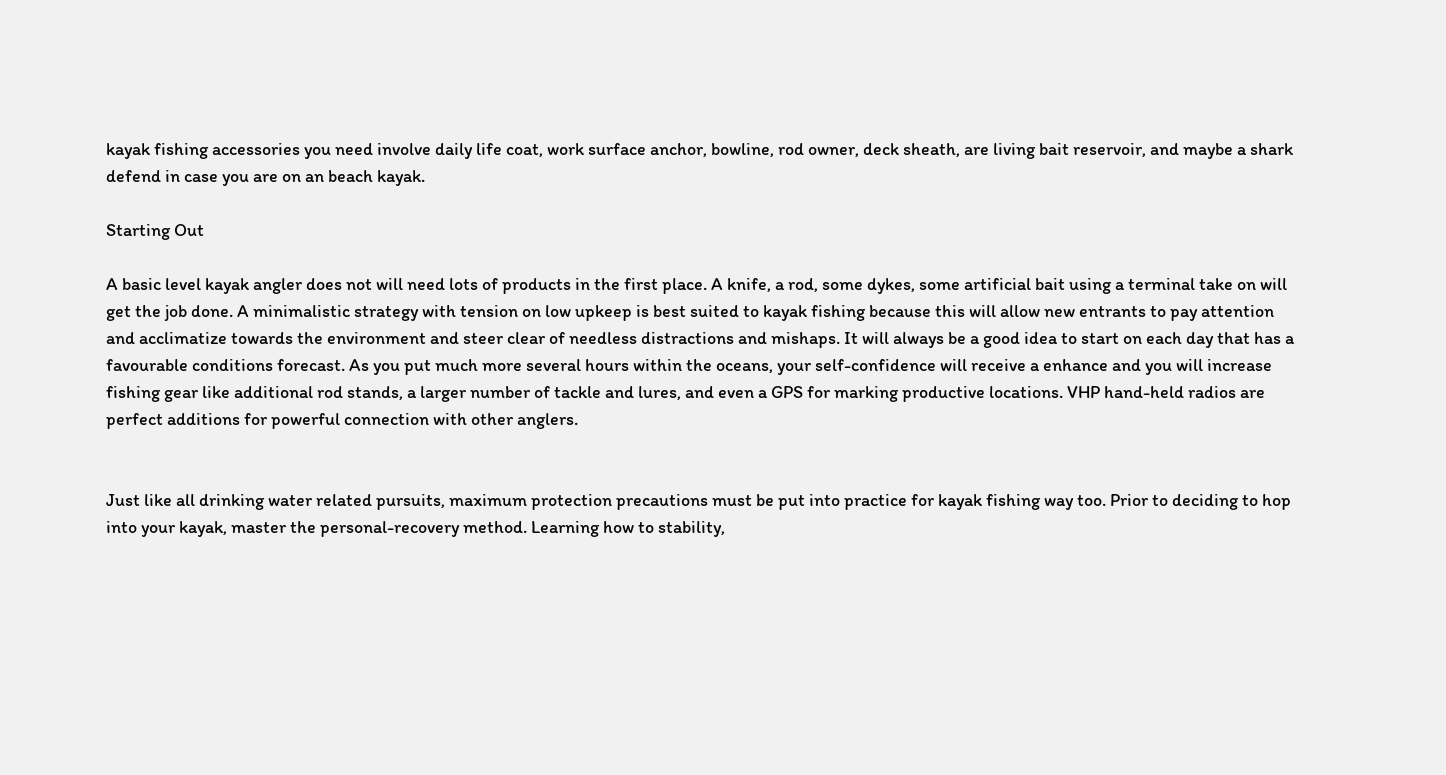kayak fishing accessories you need involve daily life coat, work surface anchor, bowline, rod owner, deck sheath, are living bait reservoir, and maybe a shark defend in case you are on an beach kayak.

Starting Out

A basic level kayak angler does not will need lots of products in the first place. A knife, a rod, some dykes, some artificial bait using a terminal take on will get the job done. A minimalistic strategy with tension on low upkeep is best suited to kayak fishing because this will allow new entrants to pay attention and acclimatize towards the environment and steer clear of needless distractions and mishaps. It will always be a good idea to start on each day that has a favourable conditions forecast. As you put much more several hours within the oceans, your self-confidence will receive a enhance and you will increase fishing gear like additional rod stands, a larger number of tackle and lures, and even a GPS for marking productive locations. VHP hand-held radios are perfect additions for powerful connection with other anglers.


Just like all drinking water related pursuits, maximum protection precautions must be put into practice for kayak fishing way too. Prior to deciding to hop into your kayak, master the personal-recovery method. Learning how to stability,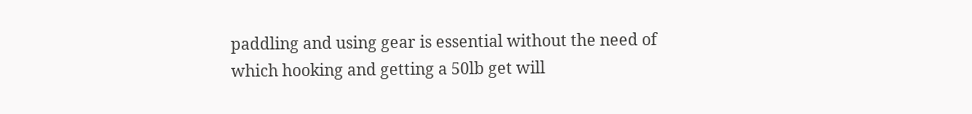paddling and using gear is essential without the need of which hooking and getting a 50lb get will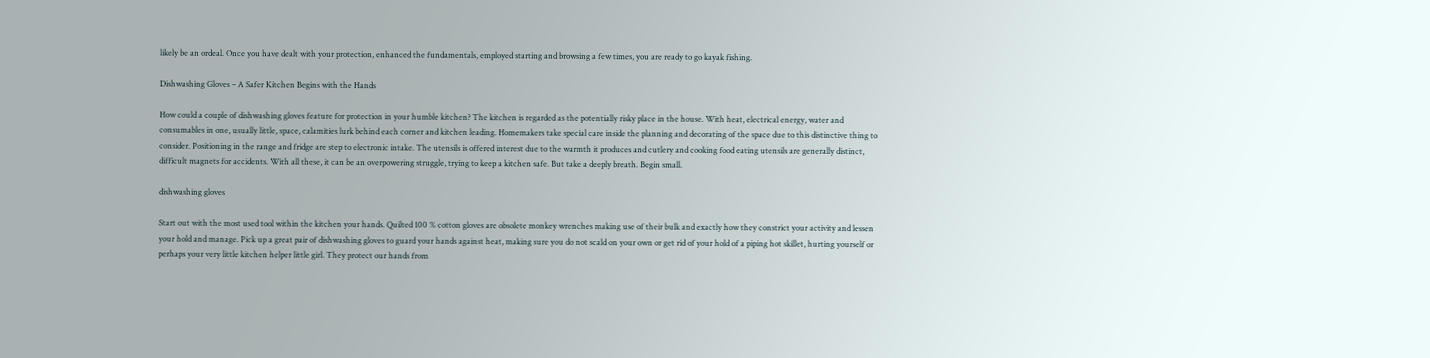likely be an ordeal. Once you have dealt with your protection, enhanced the fundamentals, employed starting and browsing a few times, you are ready to go kayak fishing.

Dishwashing Gloves – A Safer Kitchen Begins with the Hands

How could a couple of dishwashing gloves feature for protection in your humble kitchen? The kitchen is regarded as the potentially risky place in the house. With heat, electrical energy, water and consumables in one, usually little, space, calamities lurk behind each corner and kitchen leading. Homemakers take special care inside the planning and decorating of the space due to this distinctive thing to consider. Positioning in the range and fridge are step to electronic intake. The utensils is offered interest due to the warmth it produces and cutlery and cooking food eating utensils are generally distinct, difficult magnets for accidents. With all these, it can be an overpowering struggle, trying to keep a kitchen safe. But take a deeply breath. Begin small.

dishwashing gloves

Start out with the most used tool within the kitchen your hands. Quilted 100 % cotton gloves are obsolete monkey wrenches making use of their bulk and exactly how they constrict your activity and lessen your hold and manage. Pick up a great pair of dishwashing gloves to guard your hands against heat, making sure you do not scald on your own or get rid of your hold of a piping hot skillet, hurting yourself or perhaps your very little kitchen helper little girl. They protect our hands from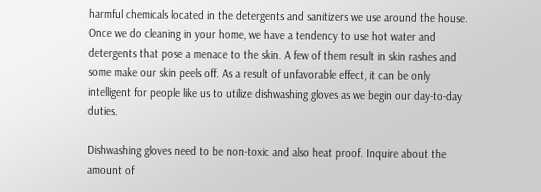harmful chemicals located in the detergents and sanitizers we use around the house. Once we do cleaning in your home, we have a tendency to use hot water and detergents that pose a menace to the skin. A few of them result in skin rashes and some make our skin peels off. As a result of unfavorable effect, it can be only intelligent for people like us to utilize dishwashing gloves as we begin our day-to-day duties.

Dishwashing gloves need to be non-toxic and also heat proof. Inquire about the amount of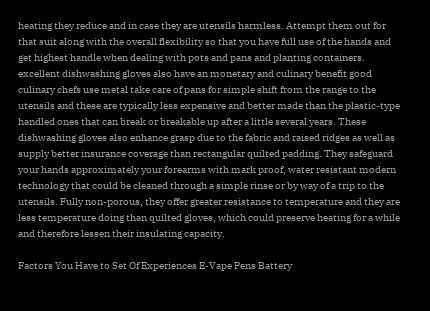heating they reduce and in case they are utensils harmless. Attempt them out for that suit along with the overall flexibility so that you have full use of the hands and get highest handle when dealing with pots and pans and planting containers. excellent dishwashing gloves also have an monetary and culinary benefit good culinary chefs use metal take care of pans for simple shift from the range to the utensils and these are typically less expensive and better made than the plastic-type handled ones that can break or breakable up after a little several years. These dishwashing gloves also enhance grasp due to the fabric and raised ridges as well as supply better insurance coverage than rectangular quilted padding. They safeguard your hands approximately your forearms with mark proof, water resistant modern technology that could be cleaned through a simple rinse or by way of a trip to the utensils. Fully non-porous, they offer greater resistance to temperature and they are less temperature doing than quilted gloves, which could preserve heating for a while and therefore lessen their insulating capacity.

Factors You Have to Set Of Experiences E-Vape Pens Battery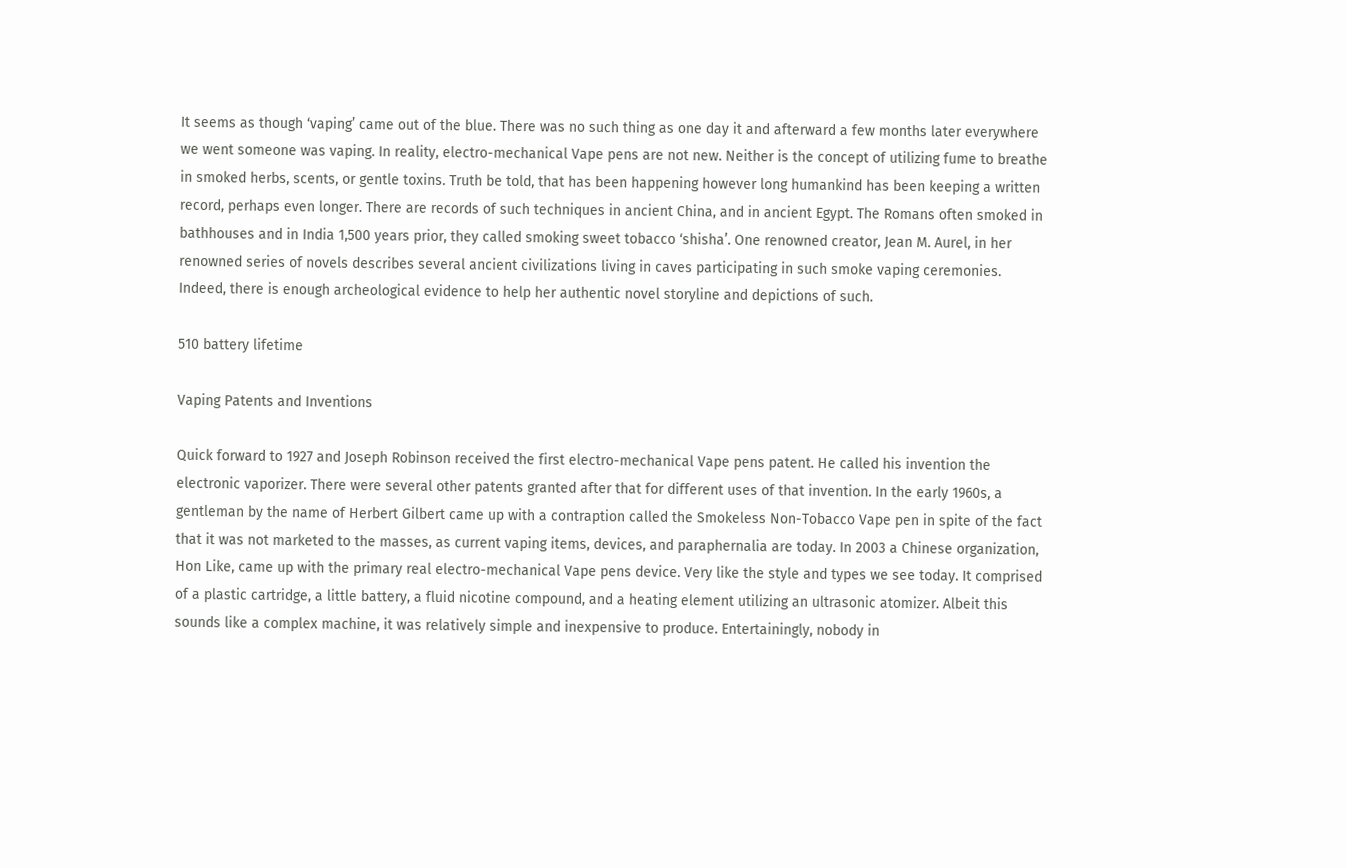It seems as though ‘vaping’ came out of the blue. There was no such thing as one day it and afterward a few months later everywhere we went someone was vaping. In reality, electro-mechanical Vape pens are not new. Neither is the concept of utilizing fume to breathe in smoked herbs, scents, or gentle toxins. Truth be told, that has been happening however long humankind has been keeping a written record, perhaps even longer. There are records of such techniques in ancient China, and in ancient Egypt. The Romans often smoked in bathhouses and in India 1,500 years prior, they called smoking sweet tobacco ‘shisha’. One renowned creator, Jean M. Aurel, in her renowned series of novels describes several ancient civilizations living in caves participating in such smoke vaping ceremonies. Indeed, there is enough archeological evidence to help her authentic novel storyline and depictions of such.

510 battery lifetime

Vaping Patents and Inventions

Quick forward to 1927 and Joseph Robinson received the first electro-mechanical Vape pens patent. He called his invention the electronic vaporizer. There were several other patents granted after that for different uses of that invention. In the early 1960s, a gentleman by the name of Herbert Gilbert came up with a contraption called the Smokeless Non-Tobacco Vape pen in spite of the fact that it was not marketed to the masses, as current vaping items, devices, and paraphernalia are today. In 2003 a Chinese organization, Hon Like, came up with the primary real electro-mechanical Vape pens device. Very like the style and types we see today. It comprised of a plastic cartridge, a little battery, a fluid nicotine compound, and a heating element utilizing an ultrasonic atomizer. Albeit this sounds like a complex machine, it was relatively simple and inexpensive to produce. Entertainingly, nobody in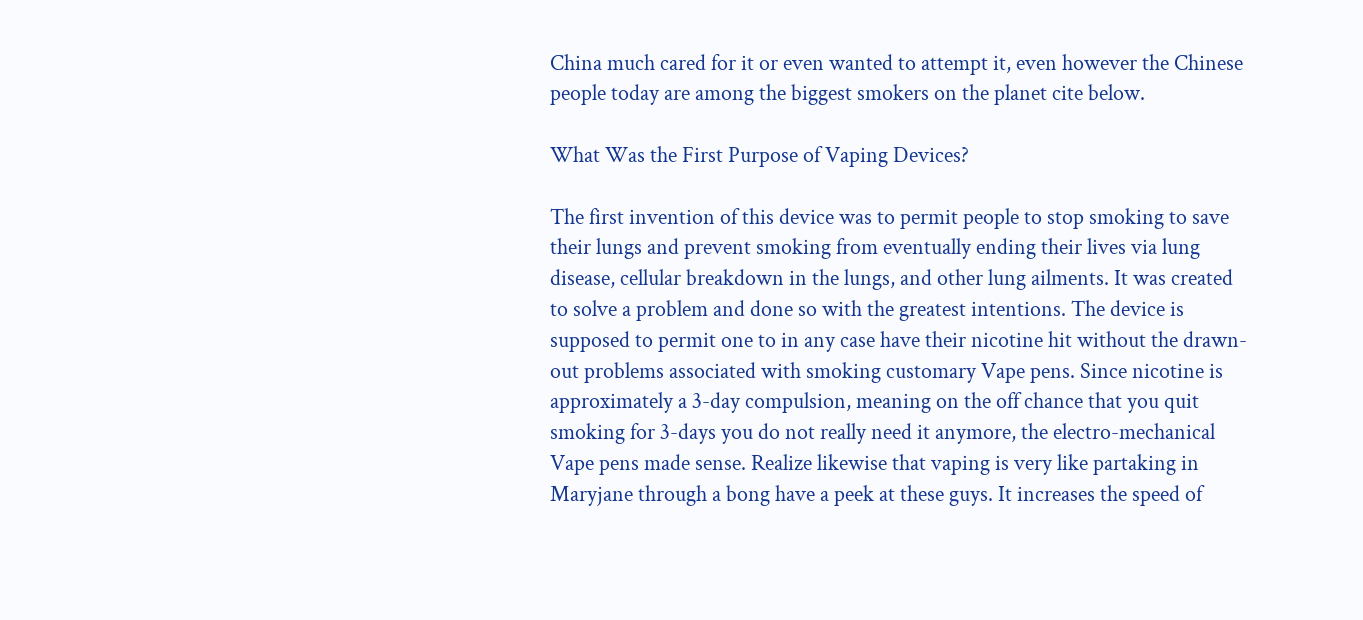China much cared for it or even wanted to attempt it, even however the Chinese people today are among the biggest smokers on the planet cite below.

What Was the First Purpose of Vaping Devices?

The first invention of this device was to permit people to stop smoking to save their lungs and prevent smoking from eventually ending their lives via lung disease, cellular breakdown in the lungs, and other lung ailments. It was created to solve a problem and done so with the greatest intentions. The device is supposed to permit one to in any case have their nicotine hit without the drawn-out problems associated with smoking customary Vape pens. Since nicotine is approximately a 3-day compulsion, meaning on the off chance that you quit smoking for 3-days you do not really need it anymore, the electro-mechanical Vape pens made sense. Realize likewise that vaping is very like partaking in Maryjane through a bong have a peek at these guys. It increases the speed of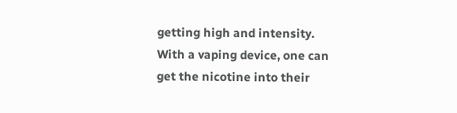getting high and intensity. With a vaping device, one can get the nicotine into their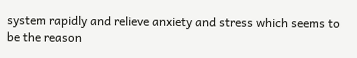system rapidly and relieve anxiety and stress which seems to be the reason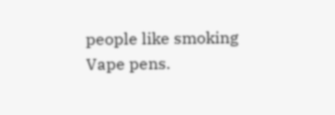people like smoking Vape pens.